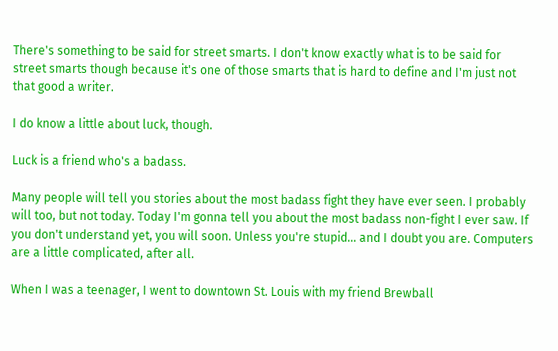There's something to be said for street smarts. I don't know exactly what is to be said for street smarts though because it's one of those smarts that is hard to define and I'm just not that good a writer.

I do know a little about luck, though.

Luck is a friend who's a badass.

Many people will tell you stories about the most badass fight they have ever seen. I probably will too, but not today. Today I'm gonna tell you about the most badass non-fight I ever saw. If you don't understand yet, you will soon. Unless you're stupid… and I doubt you are. Computers are a little complicated, after all.

When I was a teenager, I went to downtown St. Louis with my friend Brewball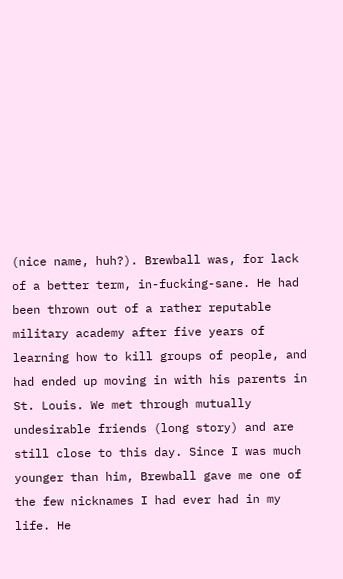(nice name, huh?). Brewball was, for lack of a better term, in-fucking-sane. He had been thrown out of a rather reputable military academy after five years of learning how to kill groups of people, and had ended up moving in with his parents in St. Louis. We met through mutually undesirable friends (long story) and are still close to this day. Since I was much younger than him, Brewball gave me one of the few nicknames I had ever had in my life. He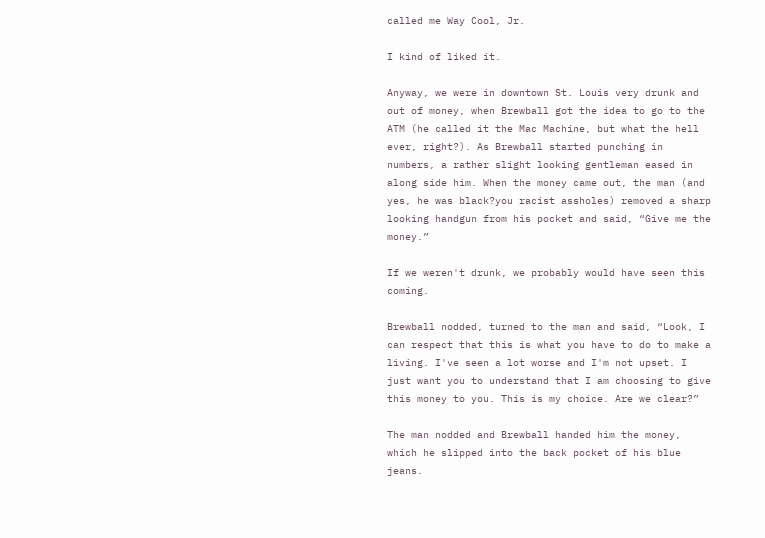called me Way Cool, Jr.

I kind of liked it.

Anyway, we were in downtown St. Louis very drunk and out of money, when Brewball got the idea to go to the ATM (he called it the Mac Machine, but what the hell ever, right?). As Brewball started punching in numbers, a rather slight looking gentleman eased in along side him. When the money came out, the man (and yes, he was black?you racist assholes) removed a sharp looking handgun from his pocket and said, “Give me the money.”

If we weren't drunk, we probably would have seen this coming.

Brewball nodded, turned to the man and said, “Look, I can respect that this is what you have to do to make a living. I've seen a lot worse and I'm not upset. I just want you to understand that I am choosing to give this money to you. This is my choice. Are we clear?”

The man nodded and Brewball handed him the money, which he slipped into the back pocket of his blue jeans.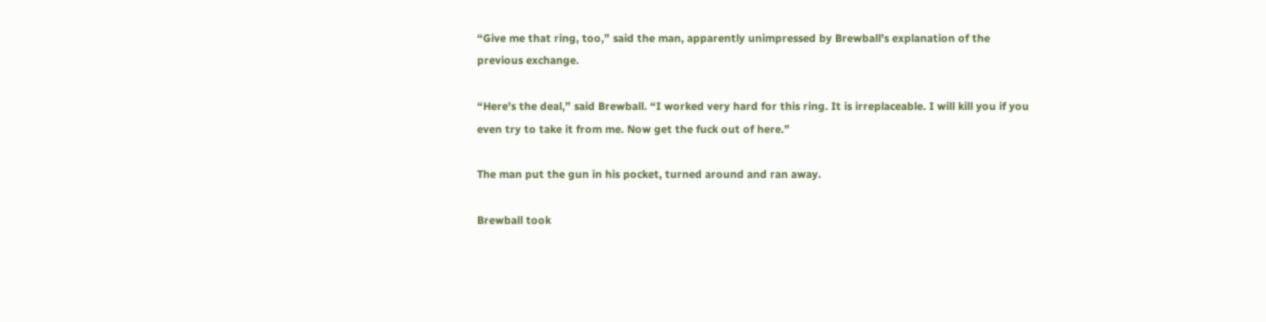“Give me that ring, too,” said the man, apparently unimpressed by Brewball's explanation of the previous exchange.

“Here's the deal,” said Brewball. “I worked very hard for this ring. It is irreplaceable. I will kill you if you even try to take it from me. Now get the fuck out of here.”

The man put the gun in his pocket, turned around and ran away.

Brewball took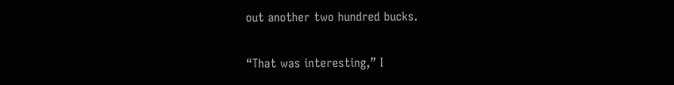out another two hundred bucks.

“That was interesting,” I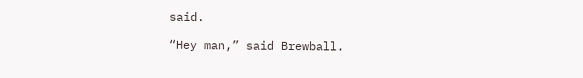said.

“Hey man,” said Brewball.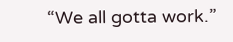“We all gotta work.”